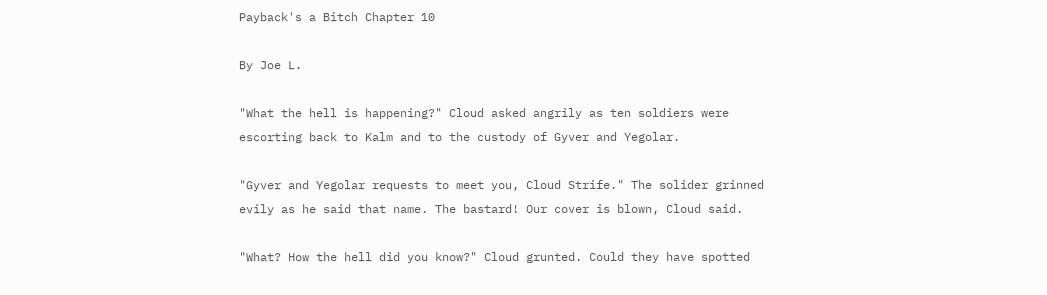Payback's a Bitch Chapter 10

By Joe L.

"What the hell is happening?" Cloud asked angrily as ten soldiers were escorting back to Kalm and to the custody of Gyver and Yegolar.

"Gyver and Yegolar requests to meet you, Cloud Strife." The solider grinned evily as he said that name. The bastard! Our cover is blown, Cloud said.

"What? How the hell did you know?" Cloud grunted. Could they have spotted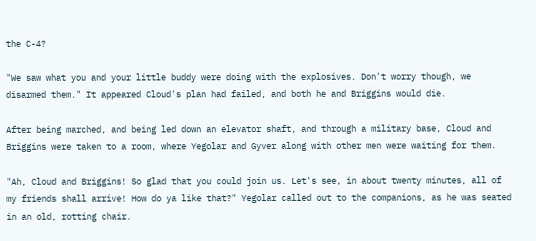the C-4?

"We saw what you and your little buddy were doing with the explosives. Don't worry though, we disarmed them." It appeared Cloud's plan had failed, and both he and Briggins would die.

After being marched, and being led down an elevator shaft, and through a military base, Cloud and Briggins were taken to a room, where Yegolar and Gyver along with other men were waiting for them.

"Ah, Cloud and Briggins! So glad that you could join us. Let's see, in about twenty minutes, all of my friends shall arrive! How do ya like that?" Yegolar called out to the companions, as he was seated in an old, rotting chair.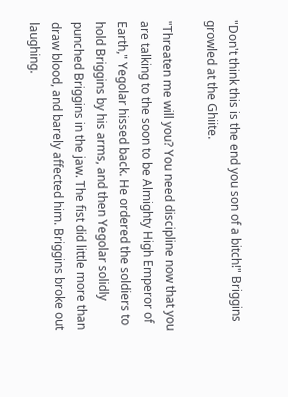"Don't think this is the end you son of a bitch!" Briggins growled at the Ghiite.

"Threaten me will you? You need discipline now that you are talking to the soon to be Almighty High Emperor of Earth," Yegolar hissed back. He ordered the soldiers to hold Briggins by his arms, and then Yegolar solidly punched Briggins in the jaw. The fist did little more than draw blood, and barely affected him. Briggins broke out laughing.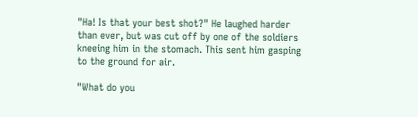"Ha! Is that your best shot?" He laughed harder than ever, but was cut off by one of the soldiers kneeing him in the stomach. This sent him gasping to the ground for air.

"What do you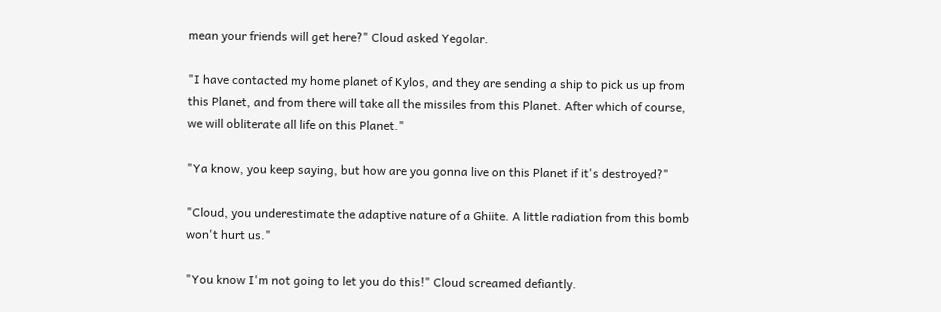mean your friends will get here?" Cloud asked Yegolar.

"I have contacted my home planet of Kylos, and they are sending a ship to pick us up from this Planet, and from there will take all the missiles from this Planet. After which of course, we will obliterate all life on this Planet."

"Ya know, you keep saying, but how are you gonna live on this Planet if it's destroyed?"

"Cloud, you underestimate the adaptive nature of a Ghiite. A little radiation from this bomb won't hurt us."

"You know I'm not going to let you do this!" Cloud screamed defiantly.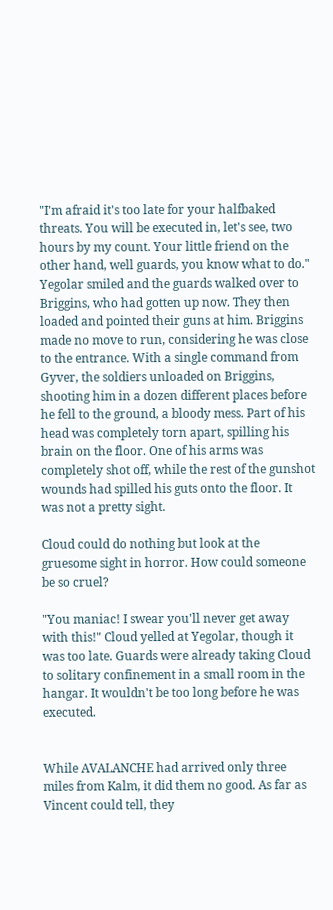"I'm afraid it's too late for your halfbaked threats. You will be executed in, let's see, two hours by my count. Your little friend on the other hand, well guards, you know what to do." Yegolar smiled and the guards walked over to Briggins, who had gotten up now. They then loaded and pointed their guns at him. Briggins made no move to run, considering he was close to the entrance. With a single command from Gyver, the soldiers unloaded on Briggins, shooting him in a dozen different places before he fell to the ground, a bloody mess. Part of his head was completely torn apart, spilling his brain on the floor. One of his arms was completely shot off, while the rest of the gunshot wounds had spilled his guts onto the floor. It was not a pretty sight.

Cloud could do nothing but look at the gruesome sight in horror. How could someone be so cruel?

"You maniac! I swear you'll never get away with this!" Cloud yelled at Yegolar, though it was too late. Guards were already taking Cloud to solitary confinement in a small room in the hangar. It wouldn't be too long before he was executed.


While AVALANCHE had arrived only three miles from Kalm, it did them no good. As far as Vincent could tell, they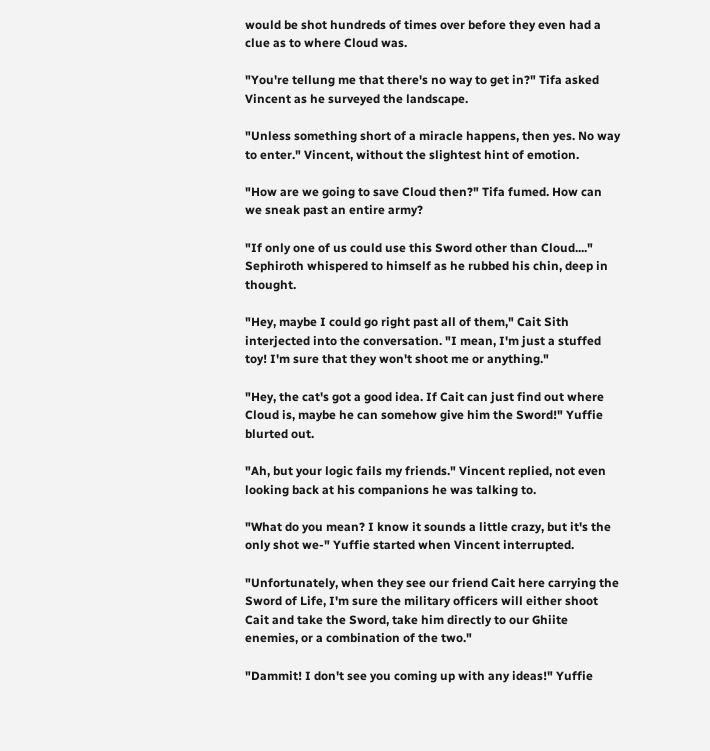would be shot hundreds of times over before they even had a clue as to where Cloud was.

"You're tellung me that there's no way to get in?" Tifa asked Vincent as he surveyed the landscape.

"Unless something short of a miracle happens, then yes. No way to enter." Vincent, without the slightest hint of emotion.

"How are we going to save Cloud then?" Tifa fumed. How can we sneak past an entire army?

"If only one of us could use this Sword other than Cloud...." Sephiroth whispered to himself as he rubbed his chin, deep in thought.

"Hey, maybe I could go right past all of them," Cait Sith interjected into the conversation. "I mean, I'm just a stuffed toy! I'm sure that they won't shoot me or anything."

"Hey, the cat's got a good idea. If Cait can just find out where Cloud is, maybe he can somehow give him the Sword!" Yuffie blurted out.

"Ah, but your logic fails my friends." Vincent replied, not even looking back at his companions he was talking to.

"What do you mean? I know it sounds a little crazy, but it's the only shot we-" Yuffie started when Vincent interrupted.

"Unfortunately, when they see our friend Cait here carrying the Sword of Life, I'm sure the military officers will either shoot Cait and take the Sword, take him directly to our Ghiite enemies, or a combination of the two."

"Dammit! I don't see you coming up with any ideas!" Yuffie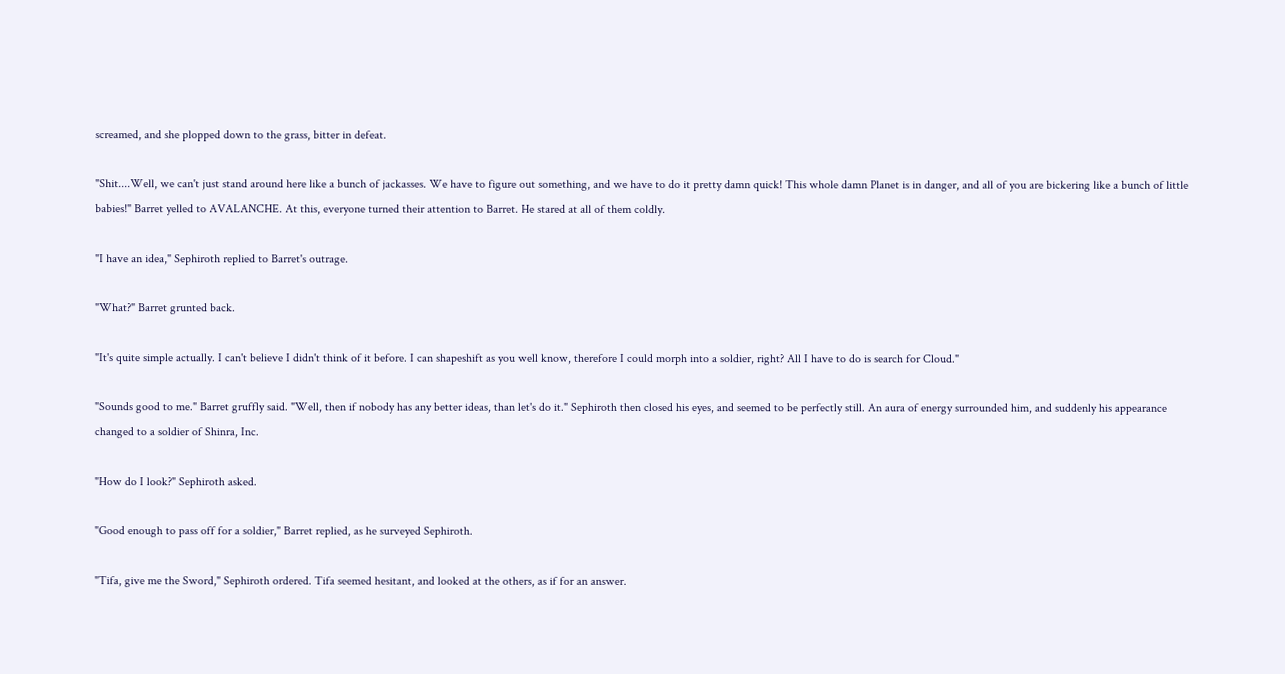screamed, and she plopped down to the grass, bitter in defeat.

"Shit....Well, we can't just stand around here like a bunch of jackasses. We have to figure out something, and we have to do it pretty damn quick! This whole damn Planet is in danger, and all of you are bickering like a bunch of little babies!" Barret yelled to AVALANCHE. At this, everyone turned their attention to Barret. He stared at all of them coldly.

"I have an idea," Sephiroth replied to Barret's outrage.

"What?" Barret grunted back.

"It's quite simple actually. I can't believe I didn't think of it before. I can shapeshift as you well know, therefore I could morph into a soldier, right? All I have to do is search for Cloud."

"Sounds good to me." Barret gruffly said. "Well, then if nobody has any better ideas, than let's do it." Sephiroth then closed his eyes, and seemed to be perfectly still. An aura of energy surrounded him, and suddenly his appearance changed to a soldier of Shinra, Inc.

"How do I look?" Sephiroth asked.

"Good enough to pass off for a soldier," Barret replied, as he surveyed Sephiroth.

"Tifa, give me the Sword," Sephiroth ordered. Tifa seemed hesitant, and looked at the others, as if for an answer.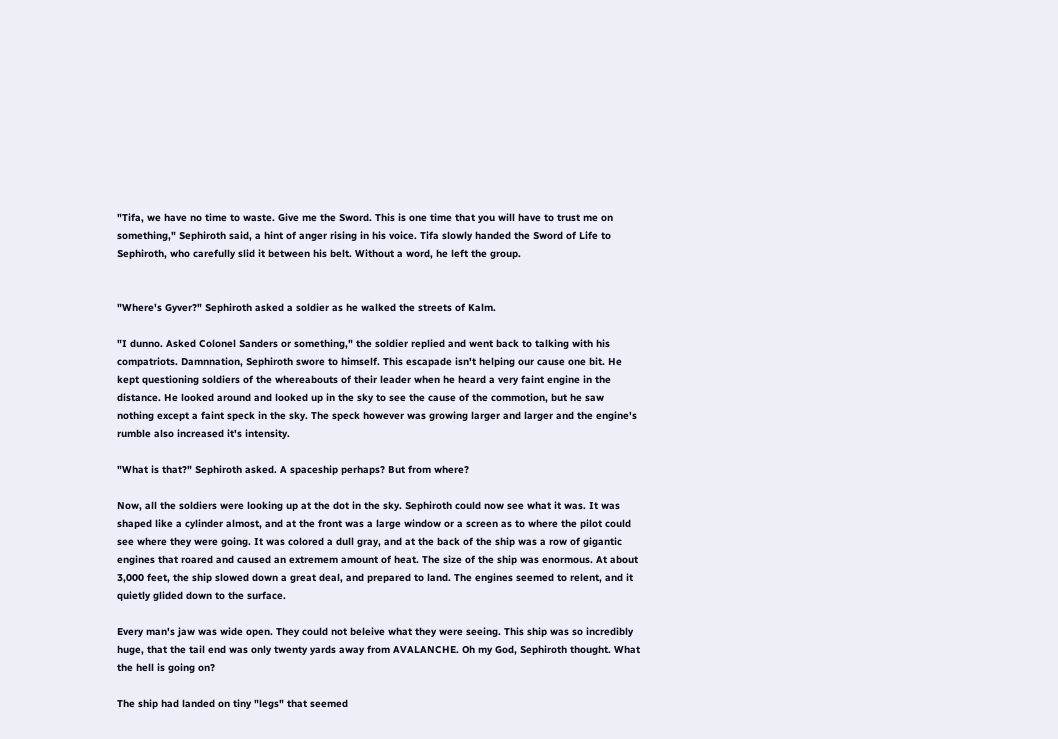"Tifa, we have no time to waste. Give me the Sword. This is one time that you will have to trust me on something," Sephiroth said, a hint of anger rising in his voice. Tifa slowly handed the Sword of Life to Sephiroth, who carefully slid it between his belt. Without a word, he left the group.


"Where's Gyver?" Sephiroth asked a soldier as he walked the streets of Kalm.

"I dunno. Asked Colonel Sanders or something," the soldier replied and went back to talking with his compatriots. Damnnation, Sephiroth swore to himself. This escapade isn't helping our cause one bit. He kept questioning soldiers of the whereabouts of their leader when he heard a very faint engine in the distance. He looked around and looked up in the sky to see the cause of the commotion, but he saw nothing except a faint speck in the sky. The speck however was growing larger and larger and the engine's rumble also increased it's intensity.

"What is that?" Sephiroth asked. A spaceship perhaps? But from where?

Now, all the soldiers were looking up at the dot in the sky. Sephiroth could now see what it was. It was shaped like a cylinder almost, and at the front was a large window or a screen as to where the pilot could see where they were going. It was colored a dull gray, and at the back of the ship was a row of gigantic engines that roared and caused an extremem amount of heat. The size of the ship was enormous. At about 3,000 feet, the ship slowed down a great deal, and prepared to land. The engines seemed to relent, and it quietly glided down to the surface.

Every man's jaw was wide open. They could not beleive what they were seeing. This ship was so incredibly huge, that the tail end was only twenty yards away from AVALANCHE. Oh my God, Sephiroth thought. What the hell is going on?

The ship had landed on tiny "legs" that seemed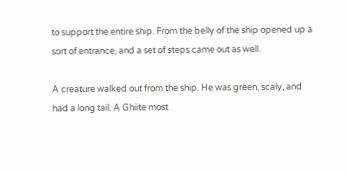to support the entire ship. From the belly of the ship opened up a sort of entrance, and a set of steps came out as well.

A creature walked out from the ship. He was green, scaly, and had a long tail. A Ghiite most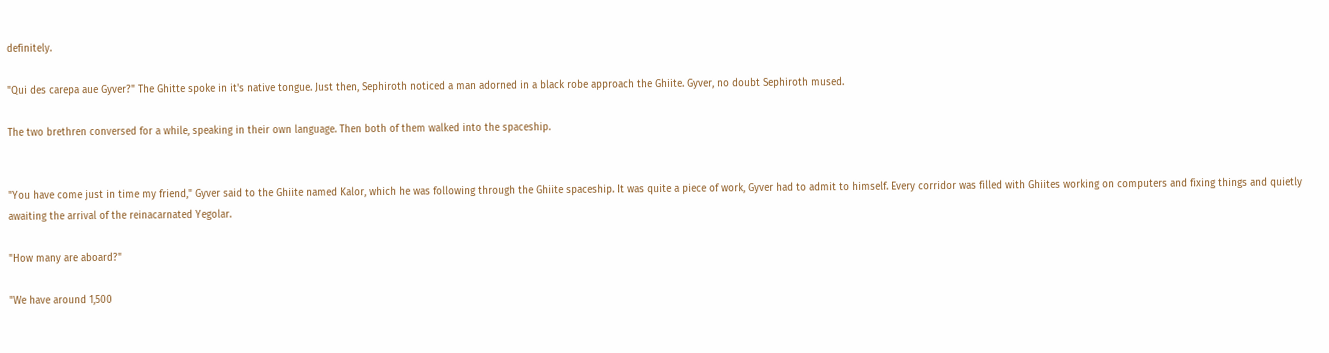definitely.

"Qui des carepa aue Gyver?" The Ghitte spoke in it's native tongue. Just then, Sephiroth noticed a man adorned in a black robe approach the Ghiite. Gyver, no doubt Sephiroth mused.

The two brethren conversed for a while, speaking in their own language. Then both of them walked into the spaceship.


"You have come just in time my friend," Gyver said to the Ghiite named Kalor, which he was following through the Ghiite spaceship. It was quite a piece of work, Gyver had to admit to himself. Every corridor was filled with Ghiites working on computers and fixing things and quietly awaiting the arrival of the reinacarnated Yegolar.

"How many are aboard?"

"We have around 1,500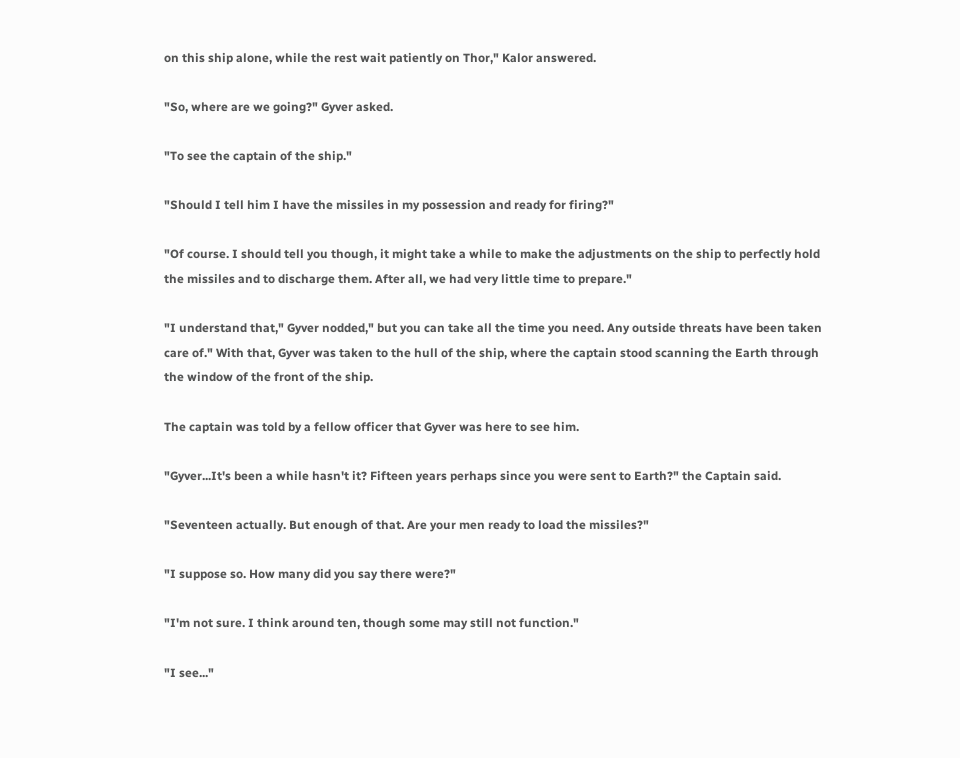on this ship alone, while the rest wait patiently on Thor," Kalor answered.

"So, where are we going?" Gyver asked.

"To see the captain of the ship."

"Should I tell him I have the missiles in my possession and ready for firing?"

"Of course. I should tell you though, it might take a while to make the adjustments on the ship to perfectly hold the missiles and to discharge them. After all, we had very little time to prepare."

"I understand that," Gyver nodded," but you can take all the time you need. Any outside threats have been taken care of." With that, Gyver was taken to the hull of the ship, where the captain stood scanning the Earth through the window of the front of the ship.

The captain was told by a fellow officer that Gyver was here to see him.

"Gyver...It's been a while hasn't it? Fifteen years perhaps since you were sent to Earth?" the Captain said.

"Seventeen actually. But enough of that. Are your men ready to load the missiles?"

"I suppose so. How many did you say there were?"

"I'm not sure. I think around ten, though some may still not function."

"I see..."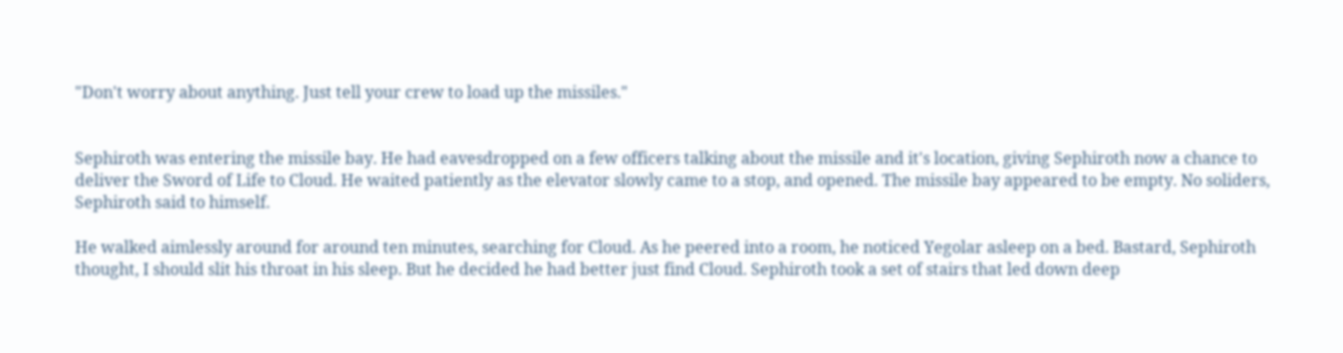"Don't worry about anything. Just tell your crew to load up the missiles."


Sephiroth was entering the missile bay. He had eavesdropped on a few officers talking about the missile and it's location, giving Sephiroth now a chance to deliver the Sword of Life to Cloud. He waited patiently as the elevator slowly came to a stop, and opened. The missile bay appeared to be empty. No soliders, Sephiroth said to himself.

He walked aimlessly around for around ten minutes, searching for Cloud. As he peered into a room, he noticed Yegolar asleep on a bed. Bastard, Sephiroth thought, I should slit his throat in his sleep. But he decided he had better just find Cloud. Sephiroth took a set of stairs that led down deep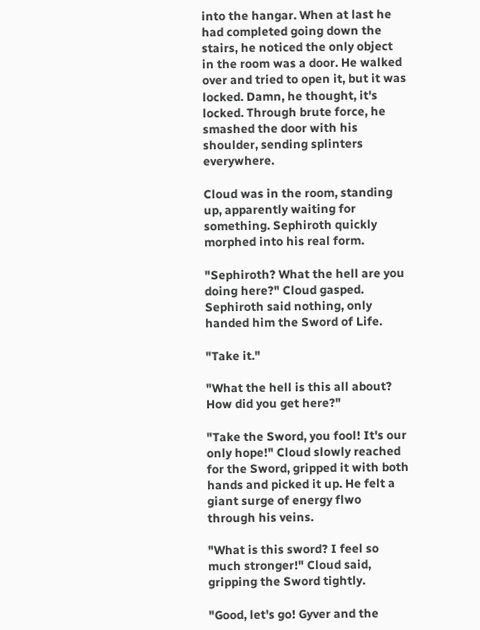into the hangar. When at last he had completed going down the stairs, he noticed the only object in the room was a door. He walked over and tried to open it, but it was locked. Damn, he thought, it's locked. Through brute force, he smashed the door with his shoulder, sending splinters everywhere.

Cloud was in the room, standing up, apparently waiting for something. Sephiroth quickly morphed into his real form.

"Sephiroth? What the hell are you doing here?" Cloud gasped. Sephiroth said nothing, only handed him the Sword of Life.

"Take it."

"What the hell is this all about? How did you get here?"

"Take the Sword, you fool! It's our only hope!" Cloud slowly reached for the Sword, gripped it with both hands and picked it up. He felt a giant surge of energy flwo through his veins.

"What is this sword? I feel so much stronger!" Cloud said, gripping the Sword tightly.

"Good, let's go! Gyver and the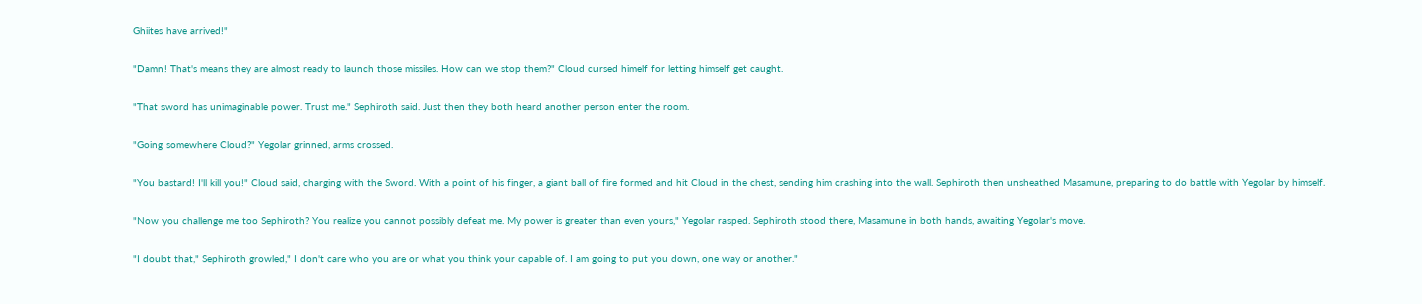Ghiites have arrived!"

"Damn! That's means they are almost ready to launch those missiles. How can we stop them?" Cloud cursed himelf for letting himself get caught.

"That sword has unimaginable power. Trust me." Sephiroth said. Just then they both heard another person enter the room.

"Going somewhere Cloud?" Yegolar grinned, arms crossed.

"You bastard! I'll kill you!" Cloud said, charging with the Sword. With a point of his finger, a giant ball of fire formed and hit Cloud in the chest, sending him crashing into the wall. Sephiroth then unsheathed Masamune, preparing to do battle with Yegolar by himself.

"Now you challenge me too Sephiroth? You realize you cannot possibly defeat me. My power is greater than even yours," Yegolar rasped. Sephiroth stood there, Masamune in both hands, awaiting Yegolar's move.

"I doubt that," Sephiroth growled," I don't care who you are or what you think your capable of. I am going to put you down, one way or another."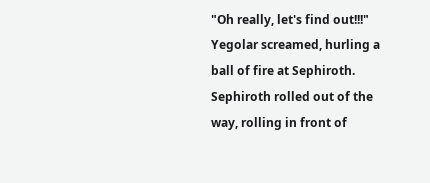"Oh really, let's find out!!!" Yegolar screamed, hurling a ball of fire at Sephiroth. Sephiroth rolled out of the way, rolling in front of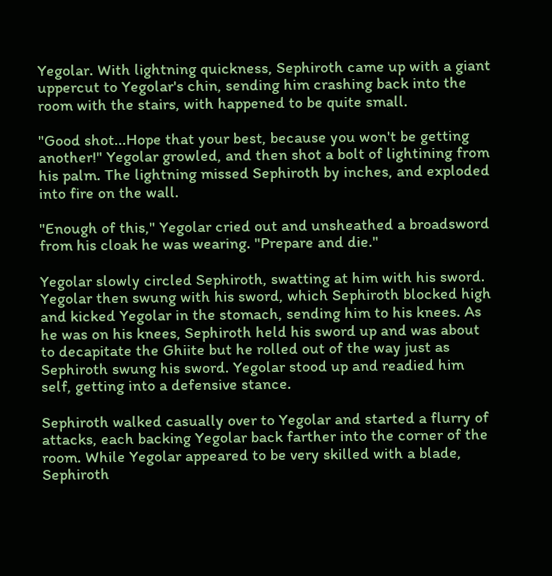Yegolar. With lightning quickness, Sephiroth came up with a giant uppercut to Yegolar's chin, sending him crashing back into the room with the stairs, with happened to be quite small.

"Good shot...Hope that your best, because you won't be getting another!" Yegolar growled, and then shot a bolt of lightining from his palm. The lightning missed Sephiroth by inches, and exploded into fire on the wall.

"Enough of this," Yegolar cried out and unsheathed a broadsword from his cloak he was wearing. "Prepare and die."

Yegolar slowly circled Sephiroth, swatting at him with his sword. Yegolar then swung with his sword, which Sephiroth blocked high and kicked Yegolar in the stomach, sending him to his knees. As he was on his knees, Sephiroth held his sword up and was about to decapitate the Ghiite but he rolled out of the way just as Sephiroth swung his sword. Yegolar stood up and readied him self, getting into a defensive stance.

Sephiroth walked casually over to Yegolar and started a flurry of attacks, each backing Yegolar back farther into the corner of the room. While Yegolar appeared to be very skilled with a blade, Sephiroth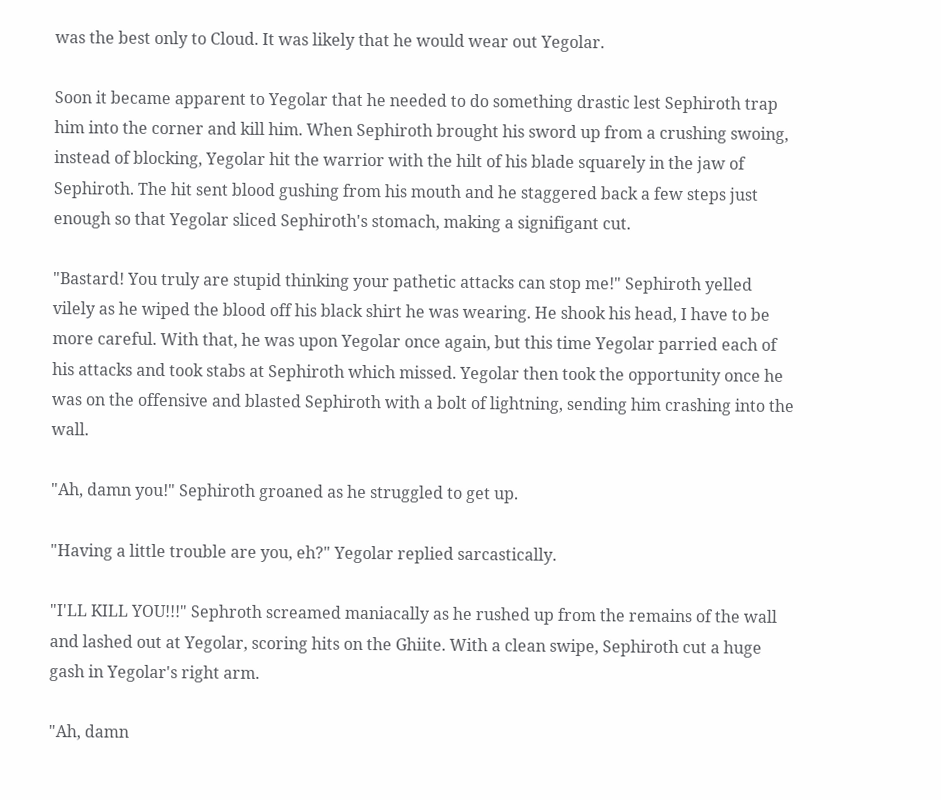was the best only to Cloud. It was likely that he would wear out Yegolar.

Soon it became apparent to Yegolar that he needed to do something drastic lest Sephiroth trap him into the corner and kill him. When Sephiroth brought his sword up from a crushing swoing, instead of blocking, Yegolar hit the warrior with the hilt of his blade squarely in the jaw of Sephiroth. The hit sent blood gushing from his mouth and he staggered back a few steps just enough so that Yegolar sliced Sephiroth's stomach, making a signifigant cut.

"Bastard! You truly are stupid thinking your pathetic attacks can stop me!" Sephiroth yelled vilely as he wiped the blood off his black shirt he was wearing. He shook his head, I have to be more careful. With that, he was upon Yegolar once again, but this time Yegolar parried each of his attacks and took stabs at Sephiroth which missed. Yegolar then took the opportunity once he was on the offensive and blasted Sephiroth with a bolt of lightning, sending him crashing into the wall.

"Ah, damn you!" Sephiroth groaned as he struggled to get up.

"Having a little trouble are you, eh?" Yegolar replied sarcastically.

"I'LL KILL YOU!!!" Sephroth screamed maniacally as he rushed up from the remains of the wall and lashed out at Yegolar, scoring hits on the Ghiite. With a clean swipe, Sephiroth cut a huge gash in Yegolar's right arm.

"Ah, damn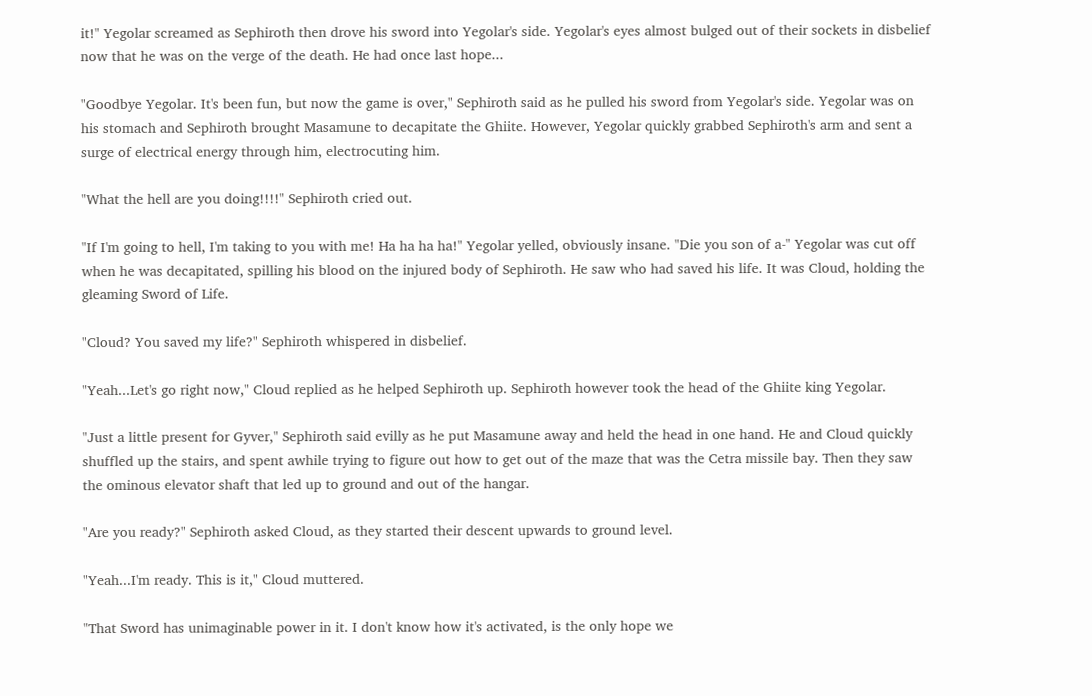it!" Yegolar screamed as Sephiroth then drove his sword into Yegolar's side. Yegolar's eyes almost bulged out of their sockets in disbelief now that he was on the verge of the death. He had once last hope...

"Goodbye Yegolar. It's been fun, but now the game is over," Sephiroth said as he pulled his sword from Yegolar's side. Yegolar was on his stomach and Sephiroth brought Masamune to decapitate the Ghiite. However, Yegolar quickly grabbed Sephiroth's arm and sent a surge of electrical energy through him, electrocuting him.

"What the hell are you doing!!!!" Sephiroth cried out.

"If I'm going to hell, I'm taking to you with me! Ha ha ha ha!" Yegolar yelled, obviously insane. "Die you son of a-" Yegolar was cut off when he was decapitated, spilling his blood on the injured body of Sephiroth. He saw who had saved his life. It was Cloud, holding the gleaming Sword of Life.

"Cloud? You saved my life?" Sephiroth whispered in disbelief.

"Yeah...Let's go right now," Cloud replied as he helped Sephiroth up. Sephiroth however took the head of the Ghiite king Yegolar.

"Just a little present for Gyver," Sephiroth said evilly as he put Masamune away and held the head in one hand. He and Cloud quickly shuffled up the stairs, and spent awhile trying to figure out how to get out of the maze that was the Cetra missile bay. Then they saw the ominous elevator shaft that led up to ground and out of the hangar.

"Are you ready?" Sephiroth asked Cloud, as they started their descent upwards to ground level.

"Yeah...I'm ready. This is it," Cloud muttered.

"That Sword has unimaginable power in it. I don't know how it's activated, is the only hope we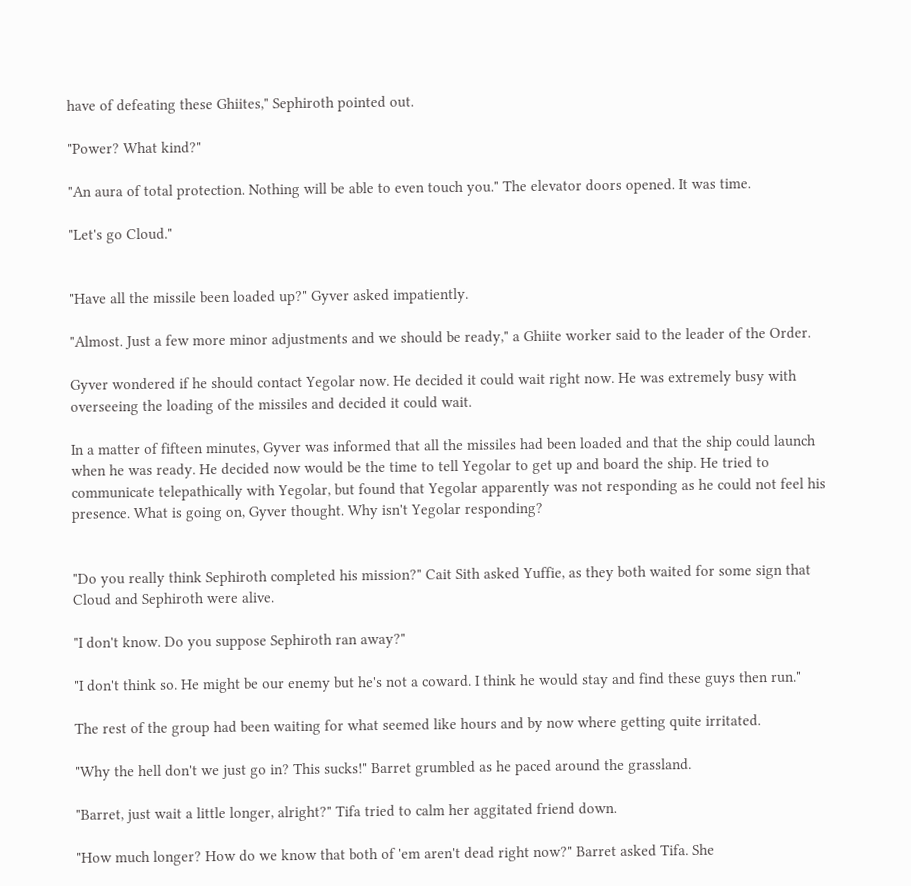have of defeating these Ghiites," Sephiroth pointed out.

"Power? What kind?"

"An aura of total protection. Nothing will be able to even touch you." The elevator doors opened. It was time.

"Let's go Cloud."


"Have all the missile been loaded up?" Gyver asked impatiently.

"Almost. Just a few more minor adjustments and we should be ready," a Ghiite worker said to the leader of the Order.

Gyver wondered if he should contact Yegolar now. He decided it could wait right now. He was extremely busy with overseeing the loading of the missiles and decided it could wait.

In a matter of fifteen minutes, Gyver was informed that all the missiles had been loaded and that the ship could launch when he was ready. He decided now would be the time to tell Yegolar to get up and board the ship. He tried to communicate telepathically with Yegolar, but found that Yegolar apparently was not responding as he could not feel his presence. What is going on, Gyver thought. Why isn't Yegolar responding?


"Do you really think Sephiroth completed his mission?" Cait Sith asked Yuffie, as they both waited for some sign that Cloud and Sephiroth were alive.

"I don't know. Do you suppose Sephiroth ran away?"

"I don't think so. He might be our enemy but he's not a coward. I think he would stay and find these guys then run."

The rest of the group had been waiting for what seemed like hours and by now where getting quite irritated.

"Why the hell don't we just go in? This sucks!" Barret grumbled as he paced around the grassland.

"Barret, just wait a little longer, alright?" Tifa tried to calm her aggitated friend down.

"How much longer? How do we know that both of 'em aren't dead right now?" Barret asked Tifa. She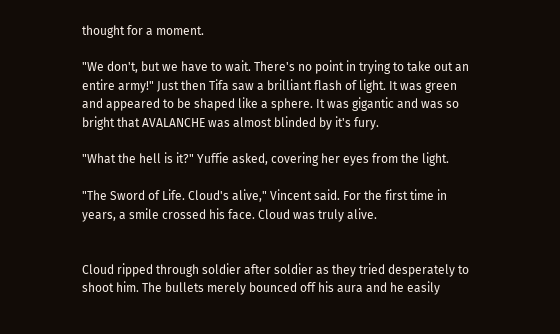thought for a moment.

"We don't, but we have to wait. There's no point in trying to take out an entire army!" Just then Tifa saw a brilliant flash of light. It was green and appeared to be shaped like a sphere. It was gigantic and was so bright that AVALANCHE was almost blinded by it's fury.

"What the hell is it?" Yuffie asked, covering her eyes from the light.

"The Sword of Life. Cloud's alive," Vincent said. For the first time in years, a smile crossed his face. Cloud was truly alive.


Cloud ripped through soldier after soldier as they tried desperately to shoot him. The bullets merely bounced off his aura and he easily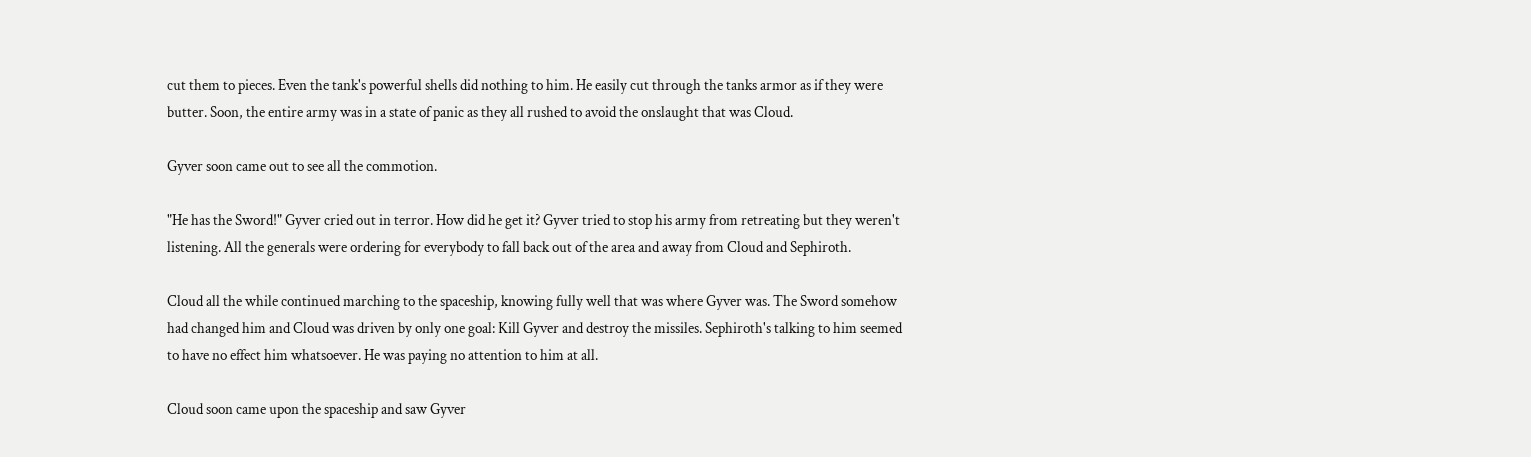cut them to pieces. Even the tank's powerful shells did nothing to him. He easily cut through the tanks armor as if they were butter. Soon, the entire army was in a state of panic as they all rushed to avoid the onslaught that was Cloud.

Gyver soon came out to see all the commotion.

"He has the Sword!" Gyver cried out in terror. How did he get it? Gyver tried to stop his army from retreating but they weren't listening. All the generals were ordering for everybody to fall back out of the area and away from Cloud and Sephiroth.

Cloud all the while continued marching to the spaceship, knowing fully well that was where Gyver was. The Sword somehow had changed him and Cloud was driven by only one goal: Kill Gyver and destroy the missiles. Sephiroth's talking to him seemed to have no effect him whatsoever. He was paying no attention to him at all.

Cloud soon came upon the spaceship and saw Gyver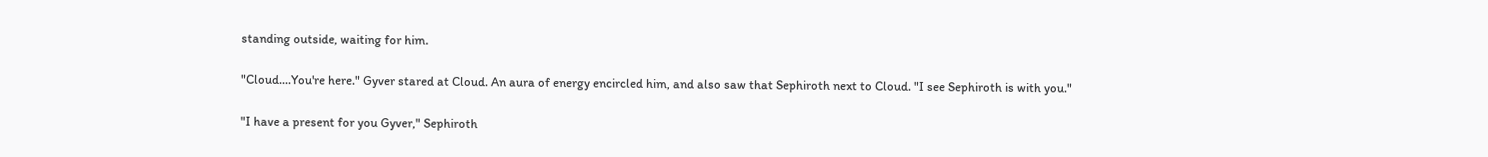standing outside, waiting for him.

"Cloud....You're here." Gyver stared at Cloud. An aura of energy encircled him, and also saw that Sephiroth next to Cloud. "I see Sephiroth is with you."

"I have a present for you Gyver," Sephiroth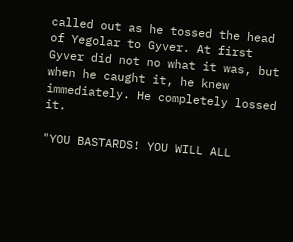called out as he tossed the head of Yegolar to Gyver. At first Gyver did not no what it was, but when he caught it, he knew immediately. He completely lossed it.

"YOU BASTARDS! YOU WILL ALL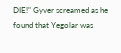DIE!" Gyver screamed as he found that Yegolar was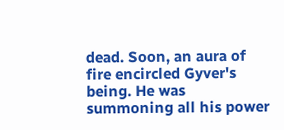dead. Soon, an aura of fire encircled Gyver's being. He was summoning all his power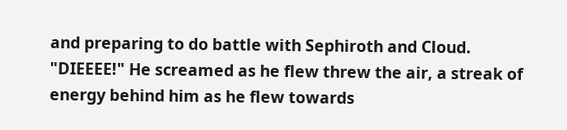and preparing to do battle with Sephiroth and Cloud. "DIEEEE!" He screamed as he flew threw the air, a streak of energy behind him as he flew towards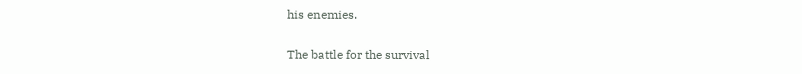his enemies.

The battle for the survival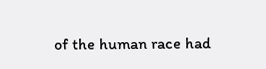of the human race had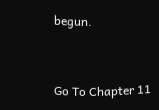begun.


Go To Chapter 11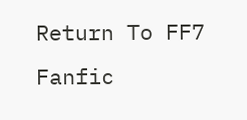Return To FF7 Fanfic